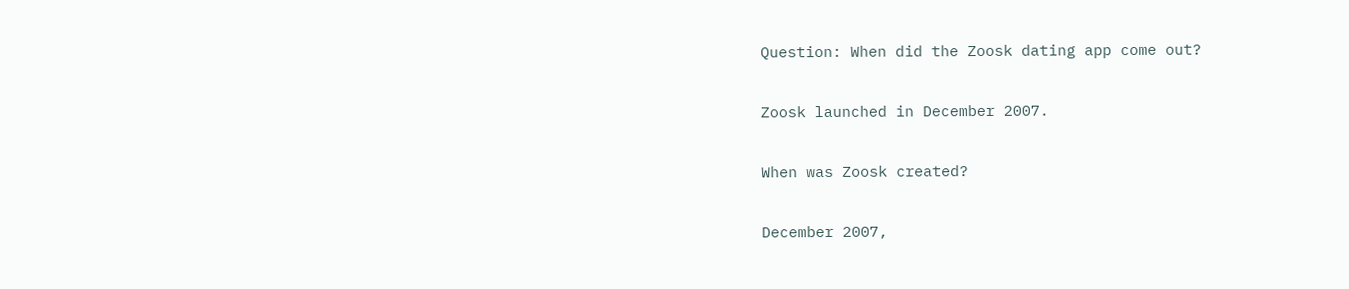Question: When did the Zoosk dating app come out?

Zoosk launched in December 2007.

When was Zoosk created?

December 2007,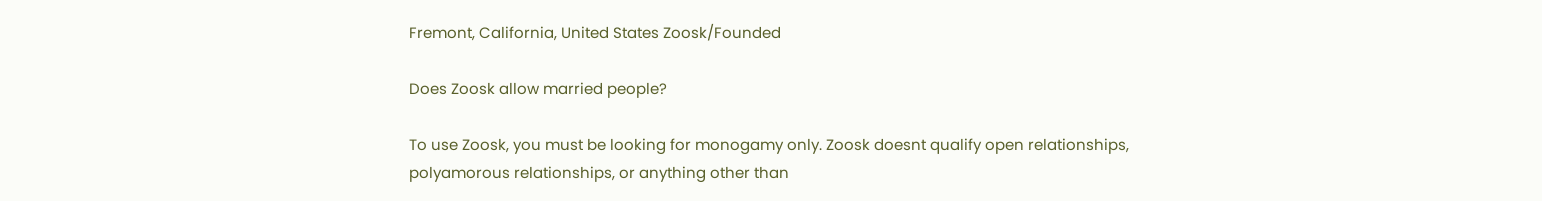Fremont, California, United States Zoosk/Founded

Does Zoosk allow married people?

To use Zoosk, you must be looking for monogamy only. Zoosk doesnt qualify open relationships, polyamorous relationships, or anything other than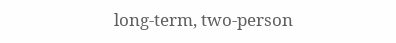long-term, two-person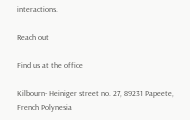interactions.

Reach out

Find us at the office

Kilbourn- Heiniger street no. 27, 89231 Papeete, French Polynesia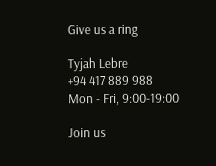Give us a ring

Tyjah Lebre
+94 417 889 988
Mon - Fri, 9:00-19:00

Join us